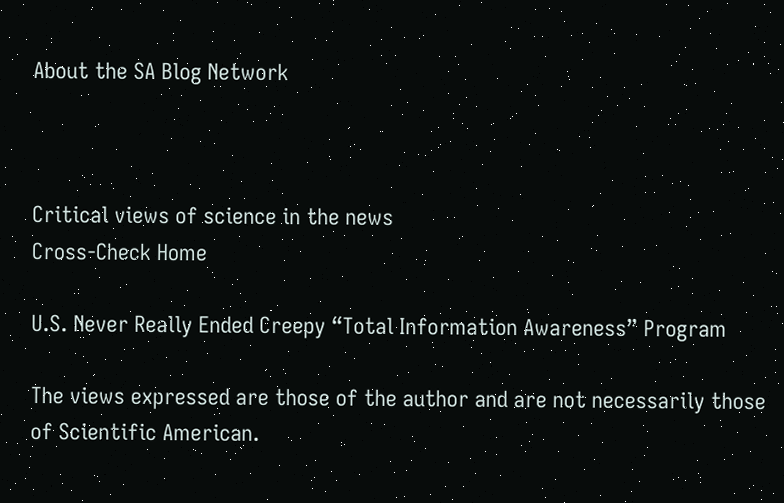About the SA Blog Network



Critical views of science in the news
Cross-Check Home

U.S. Never Really Ended Creepy “Total Information Awareness” Program

The views expressed are those of the author and are not necessarily those of Scientific American.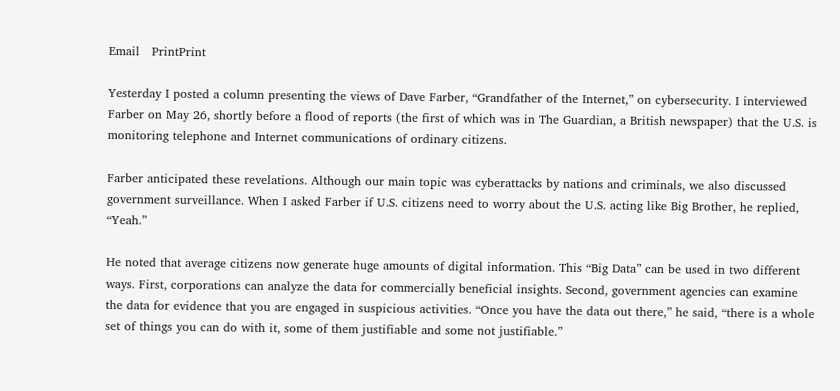Email   PrintPrint

Yesterday I posted a column presenting the views of Dave Farber, “Grandfather of the Internet,” on cybersecurity. I interviewed Farber on May 26, shortly before a flood of reports (the first of which was in The Guardian, a British newspaper) that the U.S. is monitoring telephone and Internet communications of ordinary citizens.

Farber anticipated these revelations. Although our main topic was cyberattacks by nations and criminals, we also discussed government surveillance. When I asked Farber if U.S. citizens need to worry about the U.S. acting like Big Brother, he replied, “Yeah.”

He noted that average citizens now generate huge amounts of digital information. This “Big Data” can be used in two different ways. First, corporations can analyze the data for commercially beneficial insights. Second, government agencies can examine the data for evidence that you are engaged in suspicious activities. “Once you have the data out there,” he said, “there is a whole set of things you can do with it, some of them justifiable and some not justifiable.”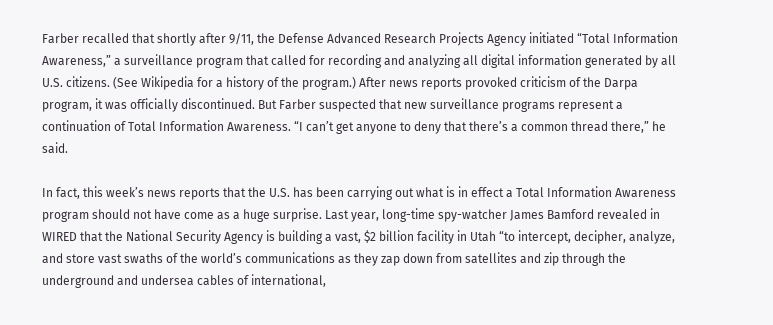Farber recalled that shortly after 9/11, the Defense Advanced Research Projects Agency initiated “Total Information Awareness,” a surveillance program that called for recording and analyzing all digital information generated by all U.S. citizens. (See Wikipedia for a history of the program.) After news reports provoked criticism of the Darpa program, it was officially discontinued. But Farber suspected that new surveillance programs represent a continuation of Total Information Awareness. “I can’t get anyone to deny that there’s a common thread there,” he said.

In fact, this week’s news reports that the U.S. has been carrying out what is in effect a Total Information Awareness program should not have come as a huge surprise. Last year, long-time spy-watcher James Bamford revealed in WIRED that the National Security Agency is building a vast, $2 billion facility in Utah “to intercept, decipher, analyze, and store vast swaths of the world’s communications as they zap down from satellites and zip through the underground and undersea cables of international,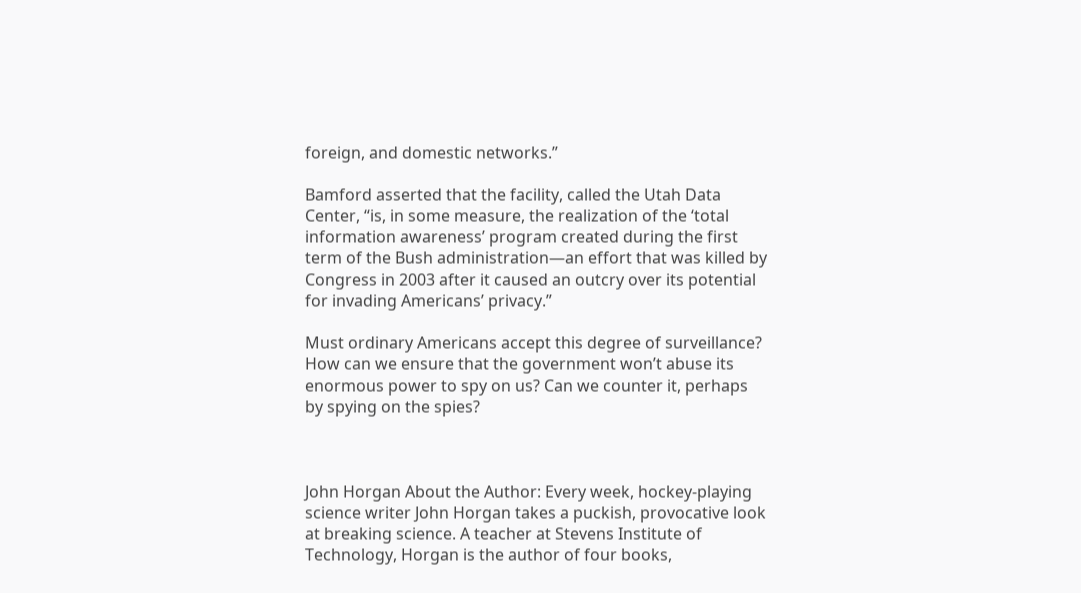foreign, and domestic networks.”

Bamford asserted that the facility, called the Utah Data Center, “is, in some measure, the realization of the ‘total information awareness’ program created during the first term of the Bush administration—an effort that was killed by Congress in 2003 after it caused an outcry over its potential for invading Americans’ privacy.”

Must ordinary Americans accept this degree of surveillance? How can we ensure that the government won’t abuse its enormous power to spy on us? Can we counter it, perhaps by spying on the spies?



John Horgan About the Author: Every week, hockey-playing science writer John Horgan takes a puckish, provocative look at breaking science. A teacher at Stevens Institute of Technology, Horgan is the author of four books,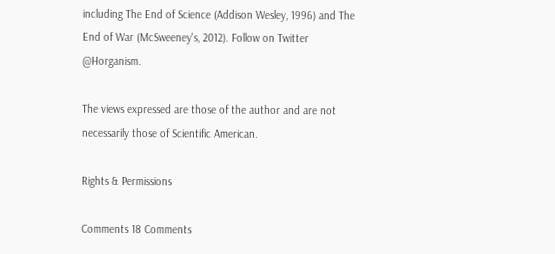including The End of Science (Addison Wesley, 1996) and The End of War (McSweeney's, 2012). Follow on Twitter @Horganism.

The views expressed are those of the author and are not necessarily those of Scientific American.

Rights & Permissions

Comments 18 Comments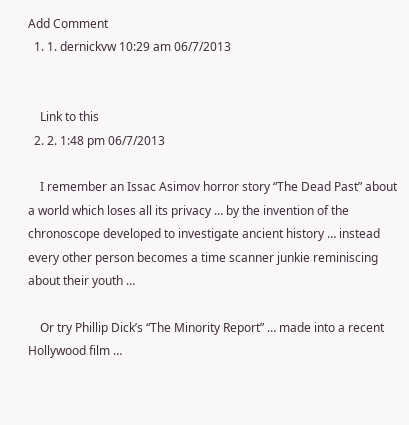Add Comment
  1. 1. dernickvw 10:29 am 06/7/2013


    Link to this
  2. 2. 1:48 pm 06/7/2013

    I remember an Issac Asimov horror story “The Dead Past” about a world which loses all its privacy … by the invention of the chronoscope developed to investigate ancient history … instead every other person becomes a time scanner junkie reminiscing about their youth …

    Or try Phillip Dick’s “The Minority Report” … made into a recent Hollywood film …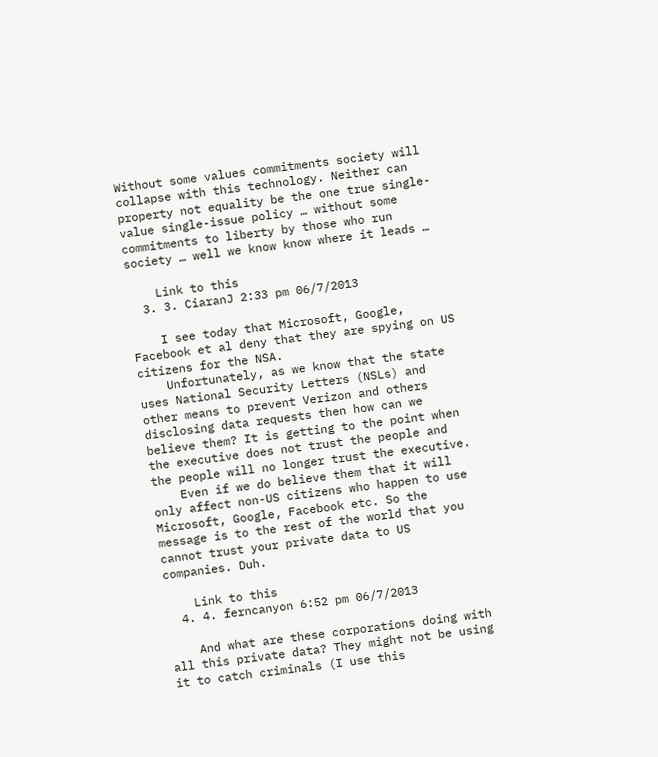Without some values commitments society will collapse with this technology. Neither can property not equality be the one true single-value single-issue policy … without some commitments to liberty by those who run society … well we know know where it leads …

    Link to this
  3. 3. CiaranJ 2:33 pm 06/7/2013

    I see today that Microsoft, Google, Facebook et al deny that they are spying on US citizens for the NSA.
    Unfortunately, as we know that the state uses National Security Letters (NSLs) and other means to prevent Verizon and others disclosing data requests then how can we believe them? It is getting to the point when the executive does not trust the people and the people will no longer trust the executive.
    Even if we do believe them that it will only affect non-US citizens who happen to use Microsoft, Google, Facebook etc. So the message is to the rest of the world that you cannot trust your private data to US companies. Duh.

    Link to this
  4. 4. ferncanyon 6:52 pm 06/7/2013

    And what are these corporations doing with all this private data? They might not be using it to catch criminals (I use this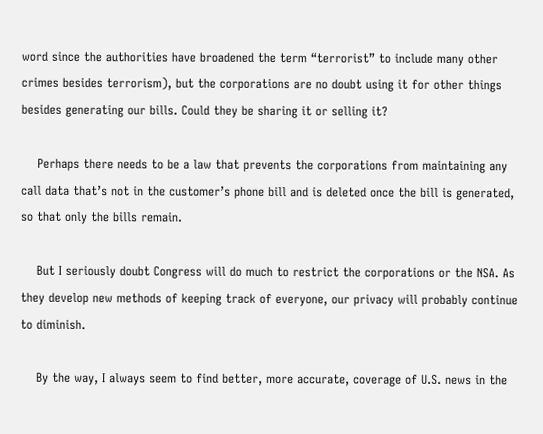word since the authorities have broadened the term “terrorist” to include many other crimes besides terrorism), but the corporations are no doubt using it for other things besides generating our bills. Could they be sharing it or selling it?

    Perhaps there needs to be a law that prevents the corporations from maintaining any call data that’s not in the customer’s phone bill and is deleted once the bill is generated, so that only the bills remain.

    But I seriously doubt Congress will do much to restrict the corporations or the NSA. As they develop new methods of keeping track of everyone, our privacy will probably continue to diminish.

    By the way, I always seem to find better, more accurate, coverage of U.S. news in the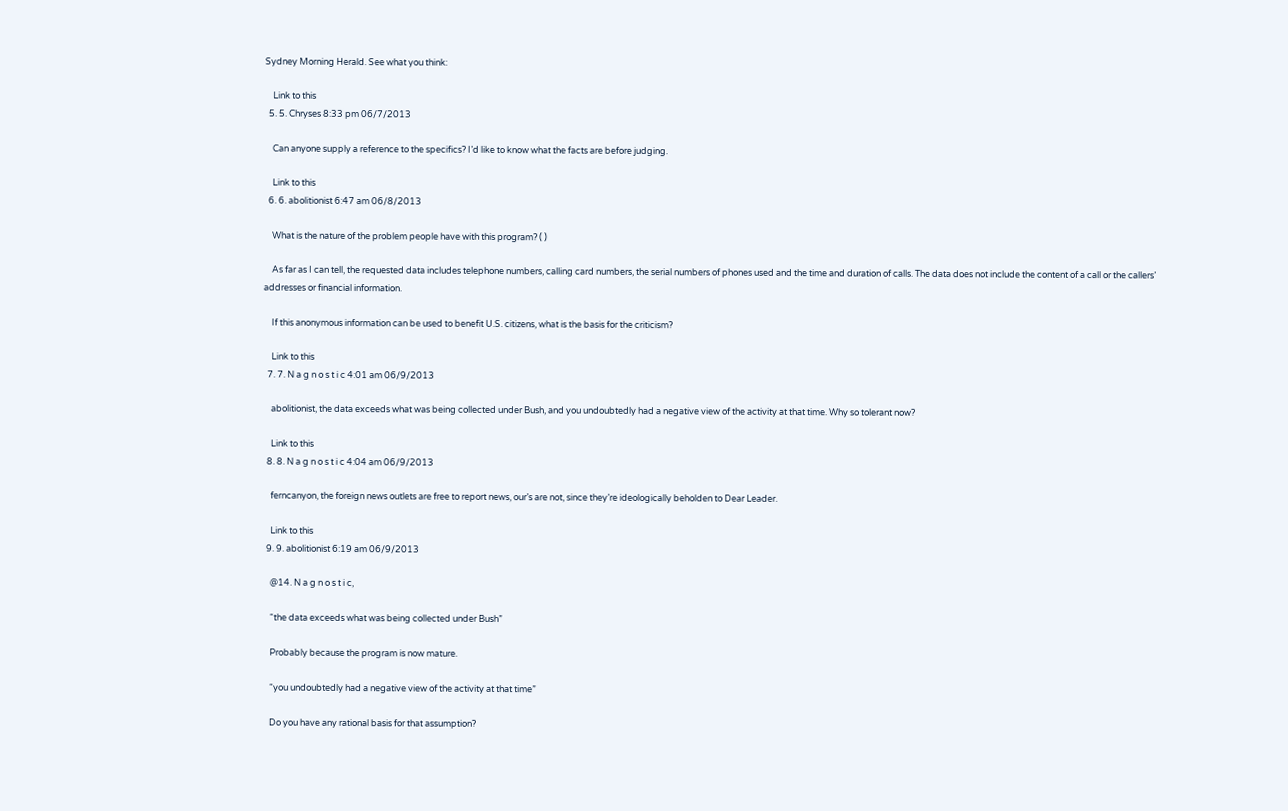Sydney Morning Herald. See what you think:

    Link to this
  5. 5. Chryses 8:33 pm 06/7/2013

    Can anyone supply a reference to the specifics? I’d like to know what the facts are before judging.

    Link to this
  6. 6. abolitionist 6:47 am 06/8/2013

    What is the nature of the problem people have with this program? ( )

    As far as I can tell, the requested data includes telephone numbers, calling card numbers, the serial numbers of phones used and the time and duration of calls. The data does not include the content of a call or the callers’ addresses or financial information.

    If this anonymous information can be used to benefit U.S. citizens, what is the basis for the criticism?

    Link to this
  7. 7. N a g n o s t i c 4:01 am 06/9/2013

    abolitionist, the data exceeds what was being collected under Bush, and you undoubtedly had a negative view of the activity at that time. Why so tolerant now?

    Link to this
  8. 8. N a g n o s t i c 4:04 am 06/9/2013

    ferncanyon, the foreign news outlets are free to report news, our’s are not, since they’re ideologically beholden to Dear Leader.

    Link to this
  9. 9. abolitionist 6:19 am 06/9/2013

    @14. N a g n o s t i c,

    “the data exceeds what was being collected under Bush”

    Probably because the program is now mature.

    “you undoubtedly had a negative view of the activity at that time”

    Do you have any rational basis for that assumption?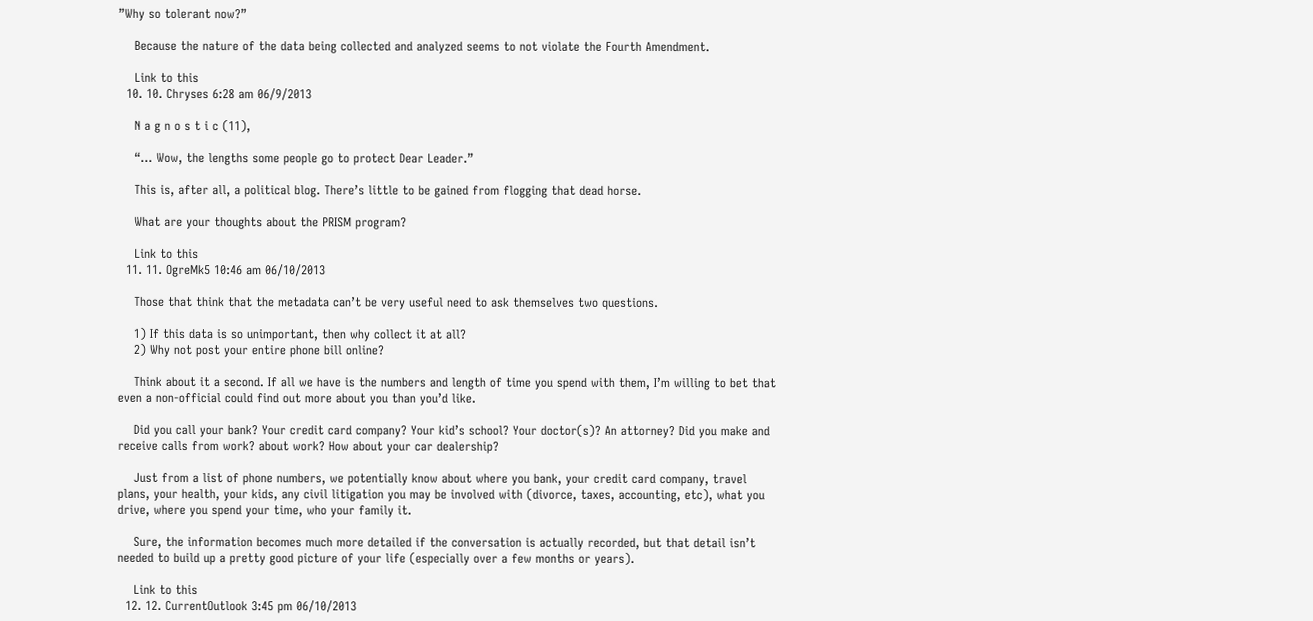”Why so tolerant now?”

    Because the nature of the data being collected and analyzed seems to not violate the Fourth Amendment.

    Link to this
  10. 10. Chryses 6:28 am 06/9/2013

    N a g n o s t i c (11),

    “… Wow, the lengths some people go to protect Dear Leader.”

    This is, after all, a political blog. There’s little to be gained from flogging that dead horse.

    What are your thoughts about the PRISM program?

    Link to this
  11. 11. OgreMk5 10:46 am 06/10/2013

    Those that think that the metadata can’t be very useful need to ask themselves two questions.

    1) If this data is so unimportant, then why collect it at all?
    2) Why not post your entire phone bill online?

    Think about it a second. If all we have is the numbers and length of time you spend with them, I’m willing to bet that even a non-official could find out more about you than you’d like.

    Did you call your bank? Your credit card company? Your kid’s school? Your doctor(s)? An attorney? Did you make and receive calls from work? about work? How about your car dealership?

    Just from a list of phone numbers, we potentially know about where you bank, your credit card company, travel plans, your health, your kids, any civil litigation you may be involved with (divorce, taxes, accounting, etc), what you drive, where you spend your time, who your family it.

    Sure, the information becomes much more detailed if the conversation is actually recorded, but that detail isn’t needed to build up a pretty good picture of your life (especially over a few months or years).

    Link to this
  12. 12. CurrentOutlook 3:45 pm 06/10/2013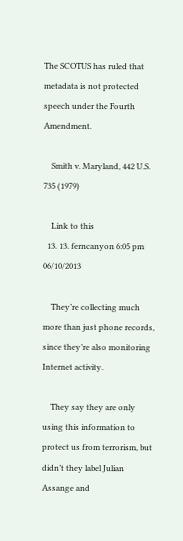The SCOTUS has ruled that metadata is not protected speech under the Fourth Amendment.

    Smith v. Maryland, 442 U.S. 735 (1979)

    Link to this
  13. 13. ferncanyon 6:05 pm 06/10/2013

    They’re collecting much more than just phone records, since they’re also monitoring Internet activity.

    They say they are only using this information to protect us from terrorism, but didn’t they label Julian Assange and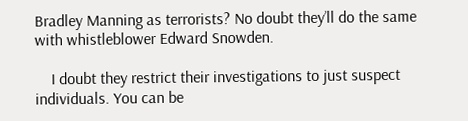Bradley Manning as terrorists? No doubt they’ll do the same with whistleblower Edward Snowden.

    I doubt they restrict their investigations to just suspect individuals. You can be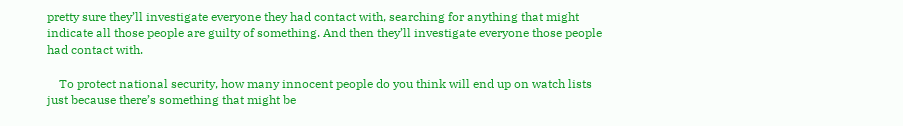pretty sure they’ll investigate everyone they had contact with, searching for anything that might indicate all those people are guilty of something. And then they’ll investigate everyone those people had contact with.

    To protect national security, how many innocent people do you think will end up on watch lists just because there’s something that might be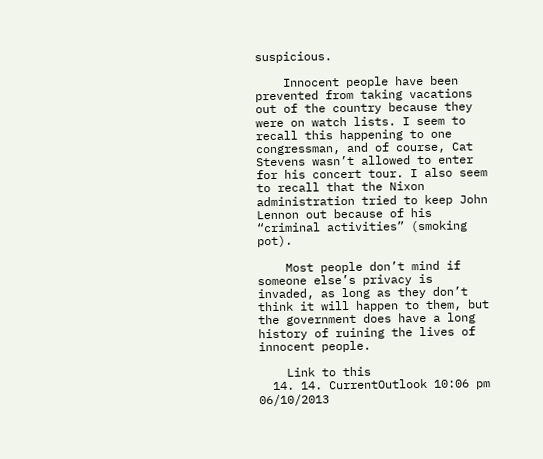suspicious.

    Innocent people have been prevented from taking vacations out of the country because they were on watch lists. I seem to recall this happening to one congressman, and of course, Cat Stevens wasn’t allowed to enter for his concert tour. I also seem to recall that the Nixon administration tried to keep John Lennon out because of his “criminal activities” (smoking pot).

    Most people don’t mind if someone else’s privacy is invaded, as long as they don’t think it will happen to them, but the government does have a long history of ruining the lives of innocent people.

    Link to this
  14. 14. CurrentOutlook 10:06 pm 06/10/2013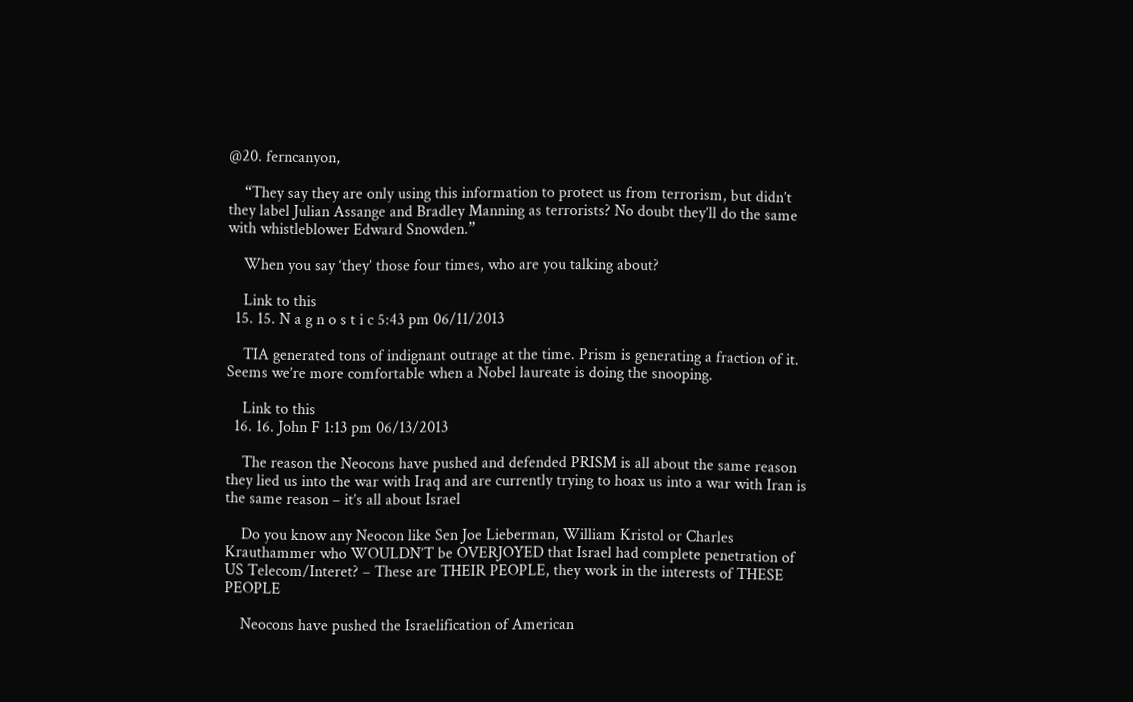@20. ferncanyon,

    “They say they are only using this information to protect us from terrorism, but didn’t they label Julian Assange and Bradley Manning as terrorists? No doubt they’ll do the same with whistleblower Edward Snowden.”

    When you say ‘they’ those four times, who are you talking about?

    Link to this
  15. 15. N a g n o s t i c 5:43 pm 06/11/2013

    TIA generated tons of indignant outrage at the time. Prism is generating a fraction of it. Seems we’re more comfortable when a Nobel laureate is doing the snooping.

    Link to this
  16. 16. John F 1:13 pm 06/13/2013

    The reason the Neocons have pushed and defended PRISM is all about the same reason they lied us into the war with Iraq and are currently trying to hoax us into a war with Iran is the same reason – it’s all about Israel

    Do you know any Neocon like Sen Joe Lieberman, William Kristol or Charles Krauthammer who WOULDN’T be OVERJOYED that Israel had complete penetration of US Telecom/Interet? – These are THEIR PEOPLE, they work in the interests of THESE PEOPLE

    Neocons have pushed the Israelification of American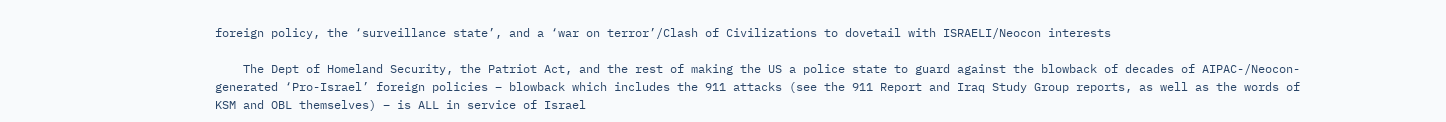foreign policy, the ‘surveillance state’, and a ‘war on terror’/Clash of Civilizations to dovetail with ISRAELI/Neocon interests

    The Dept of Homeland Security, the Patriot Act, and the rest of making the US a police state to guard against the blowback of decades of AIPAC-/Neocon-generated ‘Pro-Israel’ foreign policies – blowback which includes the 911 attacks (see the 911 Report and Iraq Study Group reports, as well as the words of KSM and OBL themselves) – is ALL in service of Israel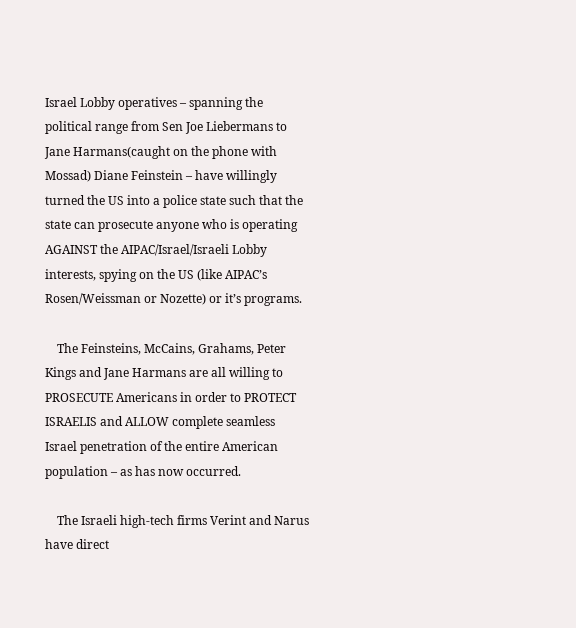Israel Lobby operatives – spanning the political range from Sen Joe Liebermans to Jane Harmans(caught on the phone with Mossad) Diane Feinstein – have willingly turned the US into a police state such that the state can prosecute anyone who is operating AGAINST the AIPAC/Israel/Israeli Lobby interests, spying on the US (like AIPAC’s Rosen/Weissman or Nozette) or it’s programs.

    The Feinsteins, McCains, Grahams, Peter Kings and Jane Harmans are all willing to PROSECUTE Americans in order to PROTECT ISRAELIS and ALLOW complete seamless Israel penetration of the entire American population – as has now occurred.

    The Israeli high-tech firms Verint and Narus have direct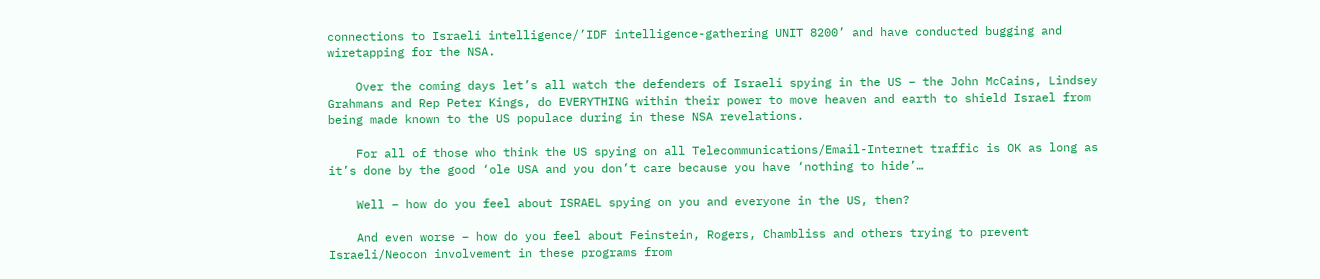connections to Israeli intelligence/’IDF intelligence-gathering UNIT 8200’ and have conducted bugging and wiretapping for the NSA.

    Over the coming days let’s all watch the defenders of Israeli spying in the US – the John McCains, Lindsey Grahmans and Rep Peter Kings, do EVERYTHING within their power to move heaven and earth to shield Israel from being made known to the US populace during in these NSA revelations.

    For all of those who think the US spying on all Telecommunications/Email-Internet traffic is OK as long as it’s done by the good ‘ole USA and you don’t care because you have ‘nothing to hide’…

    Well – how do you feel about ISRAEL spying on you and everyone in the US, then?

    And even worse – how do you feel about Feinstein, Rogers, Chambliss and others trying to prevent Israeli/Neocon involvement in these programs from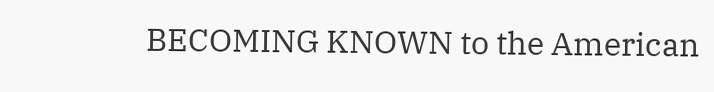BECOMING KNOWN to the American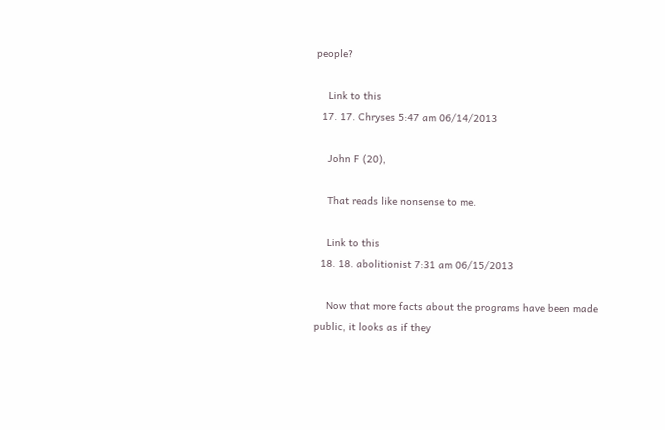people?

    Link to this
  17. 17. Chryses 5:47 am 06/14/2013

    John F (20),

    That reads like nonsense to me.

    Link to this
  18. 18. abolitionist 7:31 am 06/15/2013

    Now that more facts about the programs have been made public, it looks as if they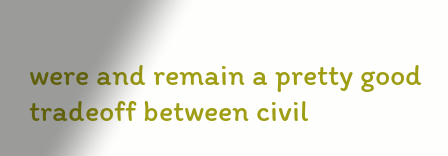were and remain a pretty good tradeoff between civil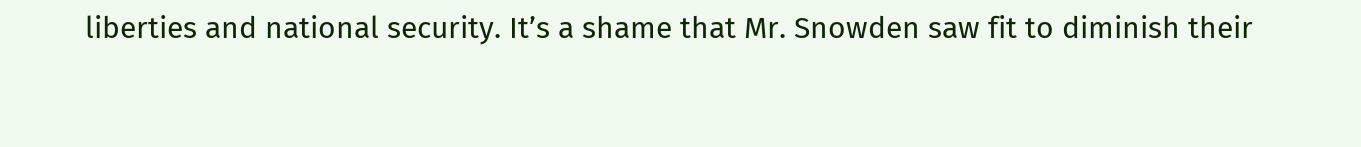liberties and national security. It’s a shame that Mr. Snowden saw fit to diminish their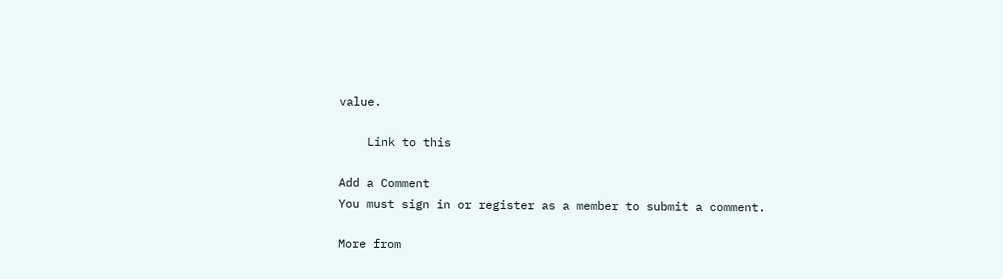value.

    Link to this

Add a Comment
You must sign in or register as a member to submit a comment.

More from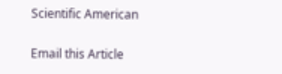Scientific American

Email this Article